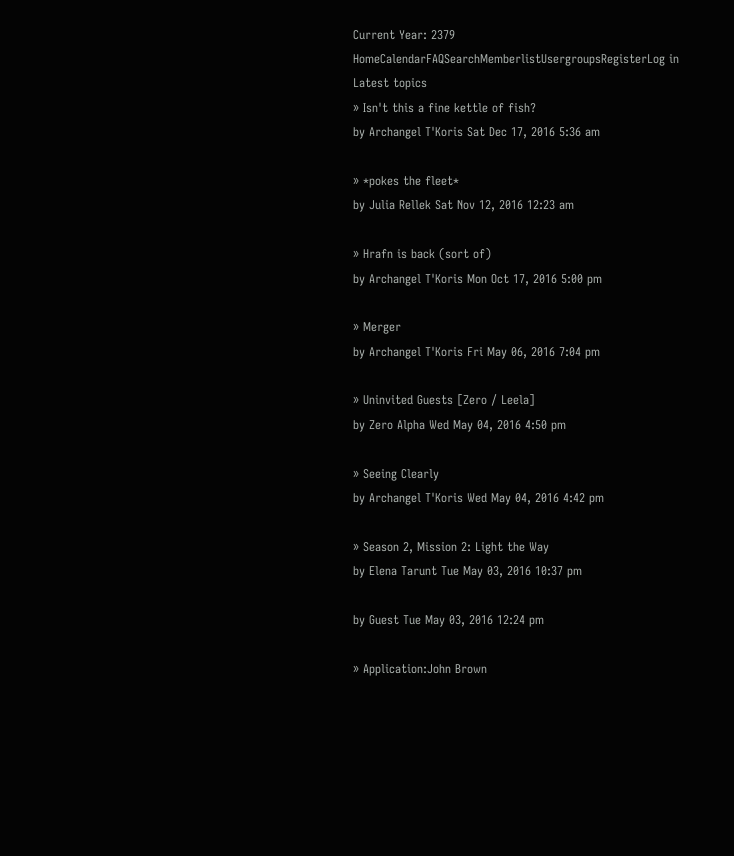Current Year: 2379
HomeCalendarFAQSearchMemberlistUsergroupsRegisterLog in
Latest topics
» Isn't this a fine kettle of fish?
by Archangel T'Koris Sat Dec 17, 2016 5:36 am

» *pokes the fleet*
by Julia Rellek Sat Nov 12, 2016 12:23 am

» Hrafn is back (sort of)
by Archangel T'Koris Mon Oct 17, 2016 5:00 pm

» Merger
by Archangel T'Koris Fri May 06, 2016 7:04 pm

» Uninvited Guests [Zero / Leela]
by Zero Alpha Wed May 04, 2016 4:50 pm

» Seeing Clearly
by Archangel T'Koris Wed May 04, 2016 4:42 pm

» Season 2, Mission 2: Light the Way
by Elena Tarunt Tue May 03, 2016 10:37 pm

by Guest Tue May 03, 2016 12:24 pm

» Application:John Brown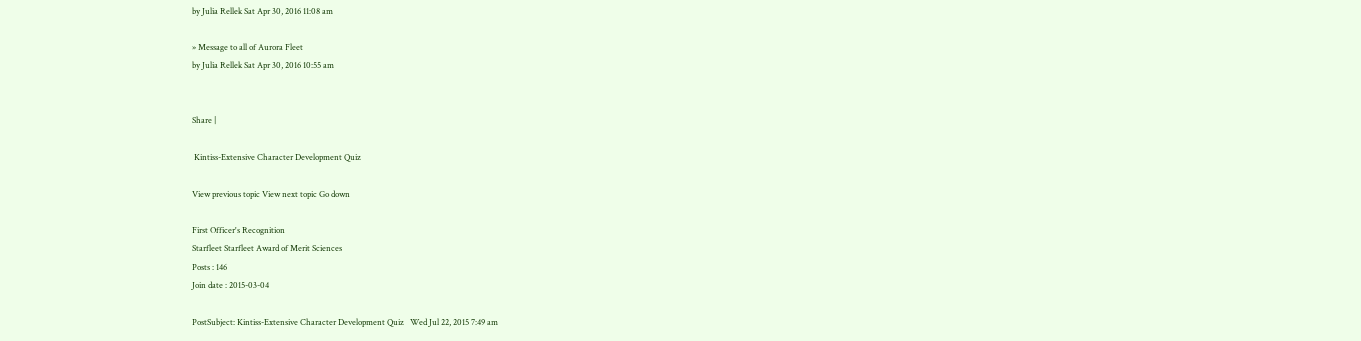by Julia Rellek Sat Apr 30, 2016 11:08 am

» Message to all of Aurora Fleet
by Julia Rellek Sat Apr 30, 2016 10:55 am


Share |

 Kintiss-Extensive Character Development Quiz

View previous topic View next topic Go down

First Officer's Recognition
Starfleet Starfleet Award of Merit Sciences
Posts : 146
Join date : 2015-03-04

PostSubject: Kintiss-Extensive Character Development Quiz   Wed Jul 22, 2015 7:49 am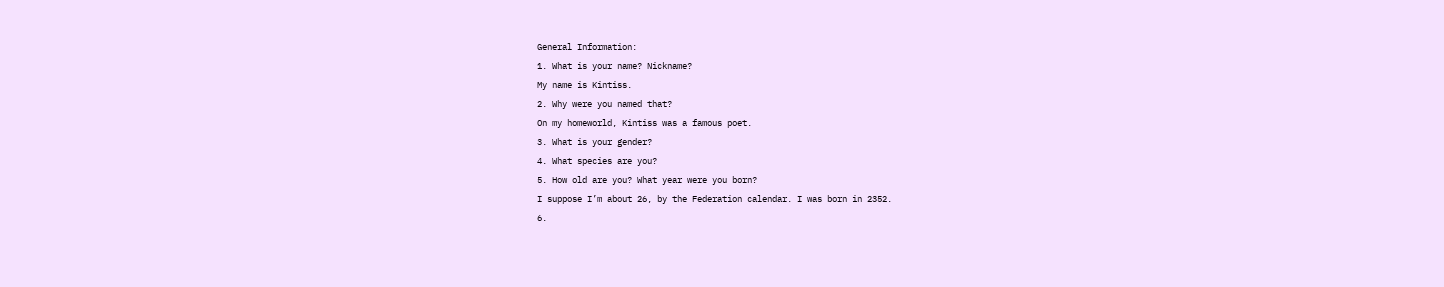General Information:
1. What is your name? Nickname?
My name is Kintiss.
2. Why were you named that?
On my homeworld, Kintiss was a famous poet.
3. What is your gender?
4. What species are you?
5. How old are you? What year were you born?
I suppose I’m about 26, by the Federation calendar. I was born in 2352.
6.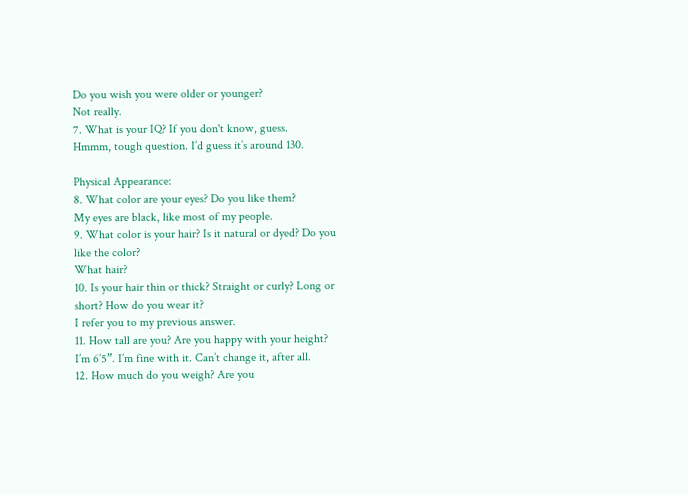Do you wish you were older or younger?
Not really.
7. What is your IQ? If you don't know, guess.
Hmmm, tough question. I’d guess it’s around 130.

Physical Appearance:
8. What color are your eyes? Do you like them?
My eyes are black, like most of my people.
9. What color is your hair? Is it natural or dyed? Do you like the color?
What hair?
10. Is your hair thin or thick? Straight or curly? Long or short? How do you wear it?
I refer you to my previous answer.
11. How tall are you? Are you happy with your height?
I’m 6’5”. I’m fine with it. Can’t change it, after all.
12. How much do you weigh? Are you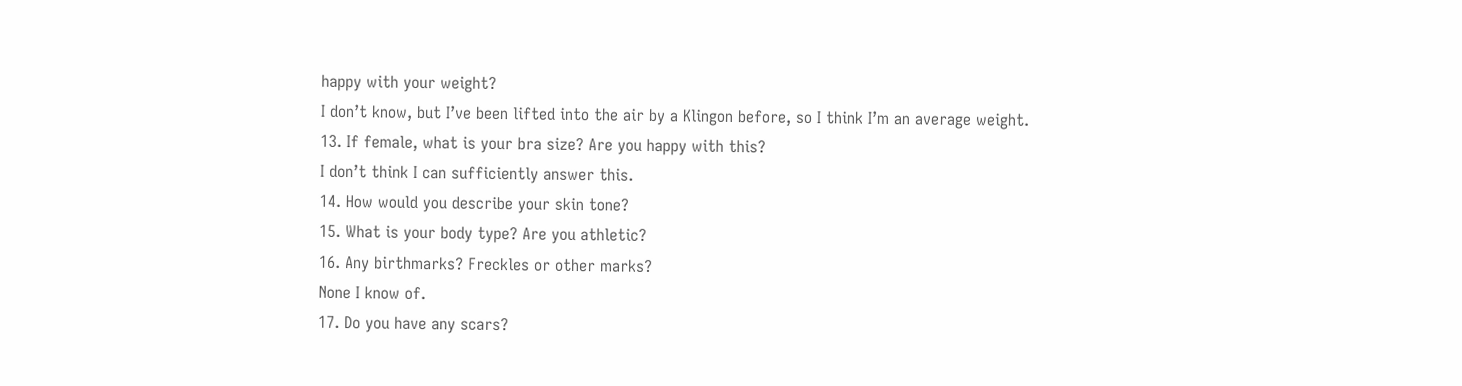happy with your weight?
I don’t know, but I’ve been lifted into the air by a Klingon before, so I think I’m an average weight.
13. If female, what is your bra size? Are you happy with this?
I don’t think I can sufficiently answer this.
14. How would you describe your skin tone?
15. What is your body type? Are you athletic?
16. Any birthmarks? Freckles or other marks?
None I know of.
17. Do you have any scars?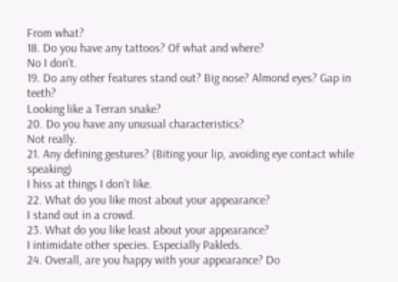From what?
18. Do you have any tattoos? Of what and where?
No I don’t.
19. Do any other features stand out? Big nose? Almond eyes? Gap in teeth?
Looking like a Terran snake?
20. Do you have any unusual characteristics?
Not really.
21. Any defining gestures? (Biting your lip, avoiding eye contact while speaking)
I hiss at things I don’t like.
22. What do you like most about your appearance?
I stand out in a crowd.
23. What do you like least about your appearance?
I intimidate other species. Especially Pakleds.
24. Overall, are you happy with your appearance? Do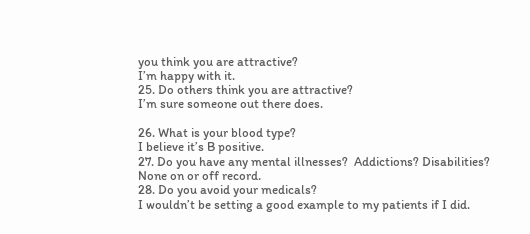you think you are attractive?
I’m happy with it.
25. Do others think you are attractive?
I’m sure someone out there does.

26. What is your blood type?
I believe it’s B positive.
27. Do you have any mental illnesses?  Addictions? Disabilities?
None on or off record.
28. Do you avoid your medicals?
I wouldn’t be setting a good example to my patients if I did.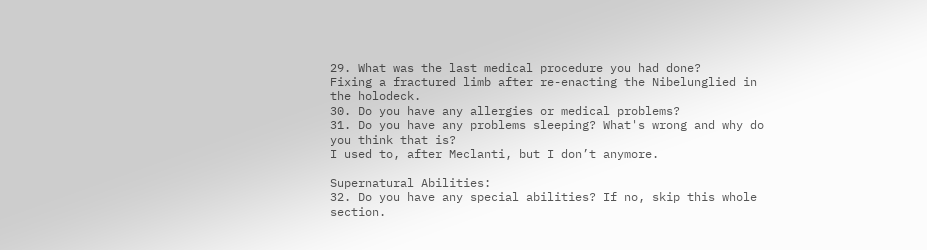29. What was the last medical procedure you had done?
Fixing a fractured limb after re-enacting the Nibelunglied in the holodeck.
30. Do you have any allergies or medical problems?
31. Do you have any problems sleeping? What's wrong and why do you think that is?
I used to, after Meclanti, but I don’t anymore.

Supernatural Abilities:
32. Do you have any special abilities? If no, skip this whole section.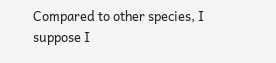Compared to other species, I suppose I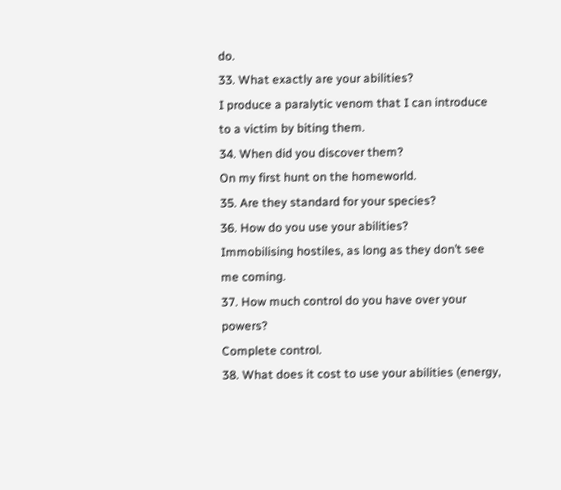do.
33. What exactly are your abilities?
I produce a paralytic venom that I can introduce to a victim by biting them.
34. When did you discover them?
On my first hunt on the homeworld.
35. Are they standard for your species?
36. How do you use your abilities?
Immobilising hostiles, as long as they don’t see me coming.
37. How much control do you have over your powers?
Complete control.
38. What does it cost to use your abilities (energy,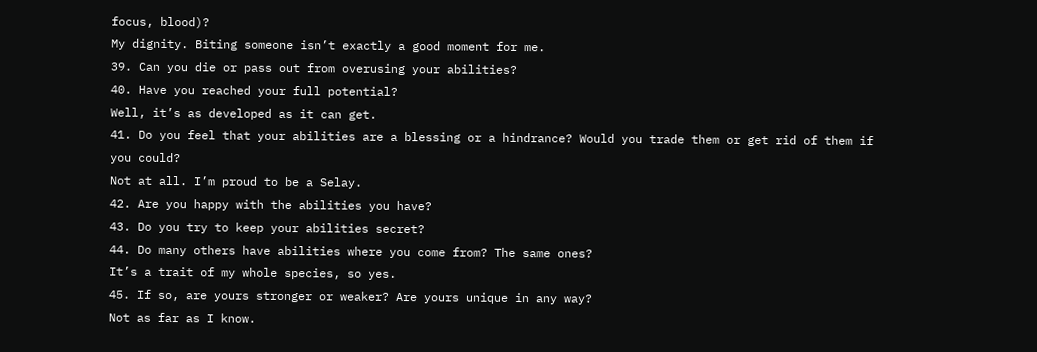focus, blood)?
My dignity. Biting someone isn’t exactly a good moment for me.
39. Can you die or pass out from overusing your abilities?
40. Have you reached your full potential?
Well, it’s as developed as it can get.
41. Do you feel that your abilities are a blessing or a hindrance? Would you trade them or get rid of them if you could?
Not at all. I’m proud to be a Selay.
42. Are you happy with the abilities you have?
43. Do you try to keep your abilities secret?
44. Do many others have abilities where you come from? The same ones?
It’s a trait of my whole species, so yes.
45. If so, are yours stronger or weaker? Are yours unique in any way?
Not as far as I know.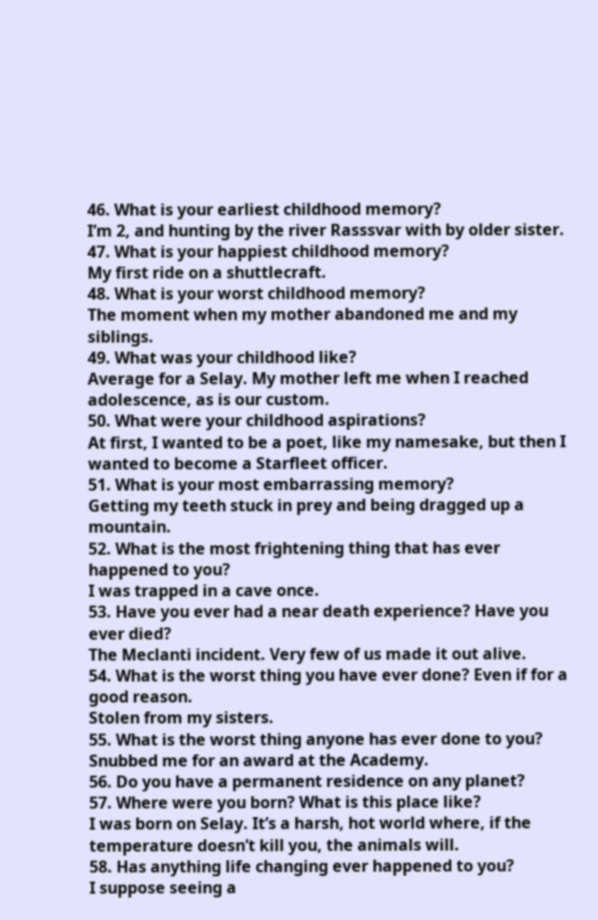46. What is your earliest childhood memory?
I’m 2, and hunting by the river Rasssvar with by older sister.
47. What is your happiest childhood memory?
My first ride on a shuttlecraft.
48. What is your worst childhood memory?
The moment when my mother abandoned me and my siblings.
49. What was your childhood like?
Average for a Selay. My mother left me when I reached adolescence, as is our custom.
50. What were your childhood aspirations?
At first, I wanted to be a poet, like my namesake, but then I wanted to become a Starfleet officer.
51. What is your most embarrassing memory?
Getting my teeth stuck in prey and being dragged up a mountain.
52. What is the most frightening thing that has ever happened to you?
I was trapped in a cave once.
53. Have you ever had a near death experience? Have you ever died?
The Meclanti incident. Very few of us made it out alive.
54. What is the worst thing you have ever done? Even if for a good reason.
Stolen from my sisters.
55. What is the worst thing anyone has ever done to you?
Snubbed me for an award at the Academy.
56. Do you have a permanent residence on any planet?
57. Where were you born? What is this place like?
I was born on Selay. It’s a harsh, hot world where, if the temperature doesn’t kill you, the animals will.
58. Has anything life changing ever happened to you?
I suppose seeing a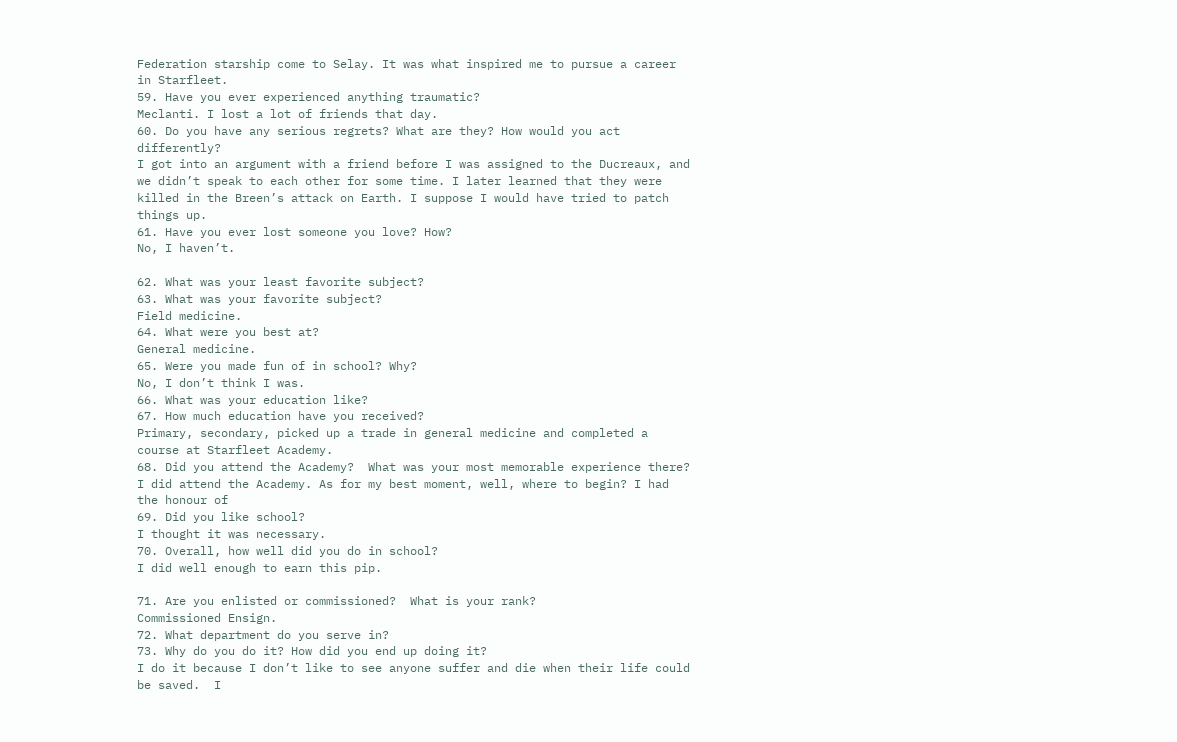Federation starship come to Selay. It was what inspired me to pursue a career in Starfleet.
59. Have you ever experienced anything traumatic?
Meclanti. I lost a lot of friends that day.
60. Do you have any serious regrets? What are they? How would you act differently?
I got into an argument with a friend before I was assigned to the Ducreaux, and we didn’t speak to each other for some time. I later learned that they were killed in the Breen’s attack on Earth. I suppose I would have tried to patch things up.
61. Have you ever lost someone you love? How?
No, I haven’t.

62. What was your least favorite subject?
63. What was your favorite subject?
Field medicine.
64. What were you best at?
General medicine.
65. Were you made fun of in school? Why?
No, I don’t think I was.
66. What was your education like?
67. How much education have you received?
Primary, secondary, picked up a trade in general medicine and completed a course at Starfleet Academy.
68. Did you attend the Academy?  What was your most memorable experience there?
I did attend the Academy. As for my best moment, well, where to begin? I had the honour of
69. Did you like school?
I thought it was necessary.
70. Overall, how well did you do in school?
I did well enough to earn this pip.

71. Are you enlisted or commissioned?  What is your rank?
Commissioned Ensign.
72. What department do you serve in?
73. Why do you do it? How did you end up doing it?
I do it because I don’t like to see anyone suffer and die when their life could be saved.  I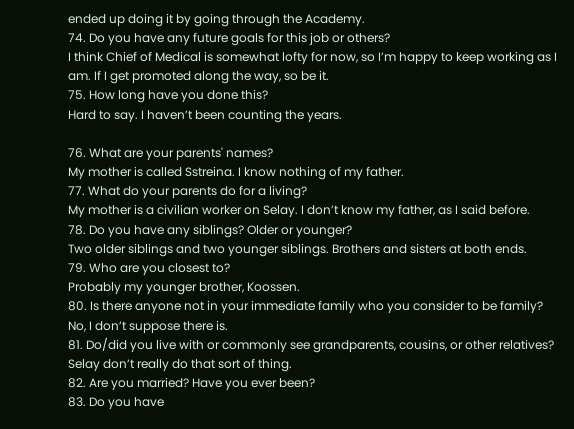ended up doing it by going through the Academy.
74. Do you have any future goals for this job or others?
I think Chief of Medical is somewhat lofty for now, so I’m happy to keep working as I am. If I get promoted along the way, so be it.
75. How long have you done this?
Hard to say. I haven’t been counting the years.

76. What are your parents' names?
My mother is called Sstreina. I know nothing of my father.
77. What do your parents do for a living?
My mother is a civilian worker on Selay. I don’t know my father, as I said before.
78. Do you have any siblings? Older or younger?
Two older siblings and two younger siblings. Brothers and sisters at both ends.
79. Who are you closest to?
Probably my younger brother, Koossen.
80. Is there anyone not in your immediate family who you consider to be family?
No, I don’t suppose there is.
81. Do/did you live with or commonly see grandparents, cousins, or other relatives?
Selay don’t really do that sort of thing.
82. Are you married? Have you ever been?
83. Do you have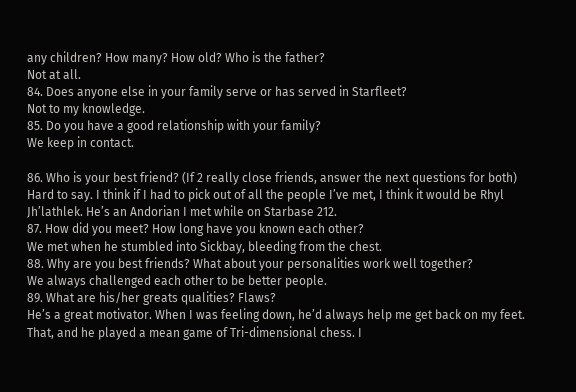any children? How many? How old? Who is the father?
Not at all.
84. Does anyone else in your family serve or has served in Starfleet?
Not to my knowledge.
85. Do you have a good relationship with your family?
We keep in contact.

86. Who is your best friend? (If 2 really close friends, answer the next questions for both)
Hard to say. I think if I had to pick out of all the people I’ve met, I think it would be Rhyl  Jh’lathlek. He’s an Andorian I met while on Starbase 212.
87. How did you meet? How long have you known each other?
We met when he stumbled into Sickbay, bleeding from the chest.
88. Why are you best friends? What about your personalities work well together?
We always challenged each other to be better people.
89. What are his/her greats qualities? Flaws?
He’s a great motivator. When I was feeling down, he’d always help me get back on my feet. That, and he played a mean game of Tri-dimensional chess. I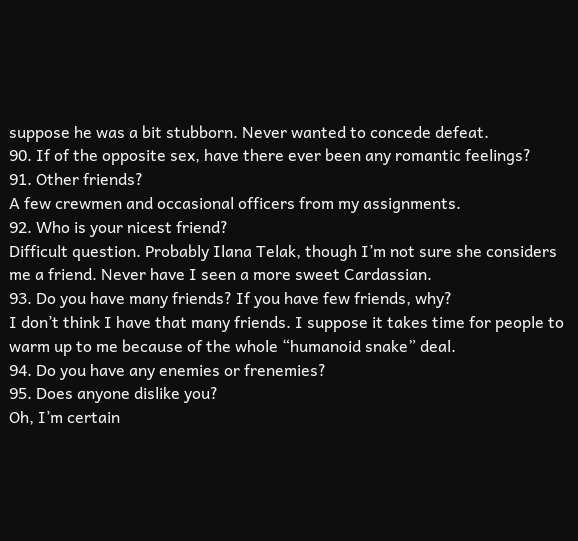suppose he was a bit stubborn. Never wanted to concede defeat.
90. If of the opposite sex, have there ever been any romantic feelings?
91. Other friends?
A few crewmen and occasional officers from my assignments.
92. Who is your nicest friend?
Difficult question. Probably Ilana Telak, though I’m not sure she considers me a friend. Never have I seen a more sweet Cardassian.
93. Do you have many friends? If you have few friends, why?
I don’t think I have that many friends. I suppose it takes time for people to warm up to me because of the whole “humanoid snake” deal.
94. Do you have any enemies or frenemies?
95. Does anyone dislike you?
Oh, I’m certain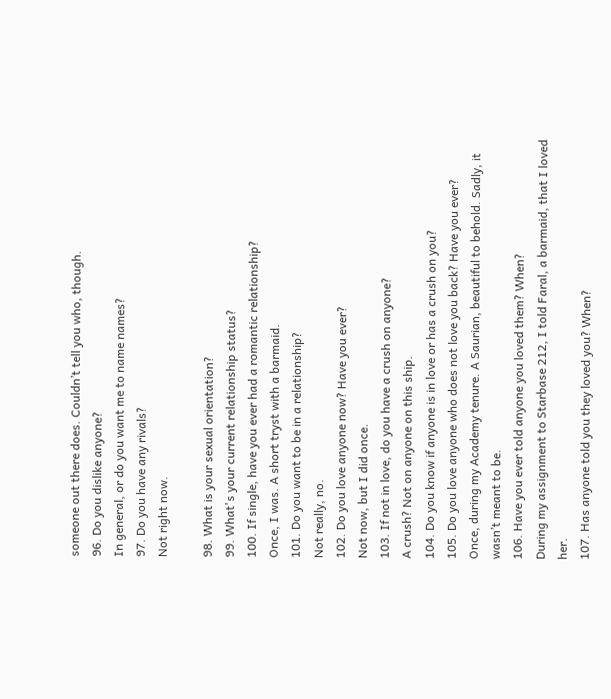someone out there does. Couldn’t tell you who, though.
96. Do you dislike anyone?
In general, or do you want me to name names?
97. Do you have any rivals?
Not right now.

98. What is your sexual orientation?
99. What's your current relationship status?
100. If single, have you ever had a romantic relationship?
Once, I was. A short tryst with a barmaid.
101. Do you want to be in a relationship?
Not really, no.
102. Do you love anyone now? Have you ever?
Not now, but I did once.
103. If not in love, do you have a crush on anyone?
A crush? Not on anyone on this ship.
104. Do you know if anyone is in love or has a crush on you?
105. Do you love anyone who does not love you back? Have you ever?
Once, during my Academy tenure. A Saurian, beautiful to behold. Sadly, it wasn’t meant to be.
106. Have you ever told anyone you loved them? When?
During my assignment to Starbase 212, I told Faral, a barmaid, that I loved her.
107. Has anyone told you they loved you? When?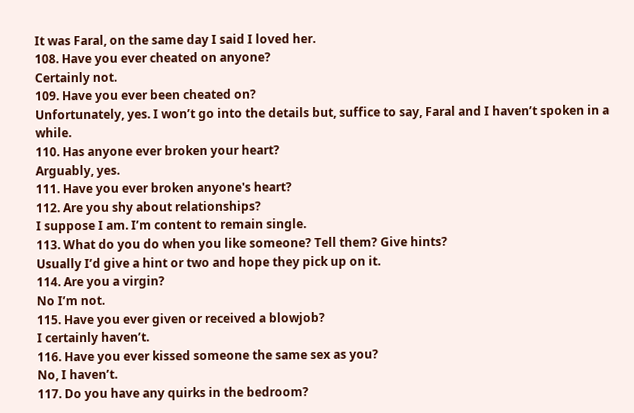It was Faral, on the same day I said I loved her.
108. Have you ever cheated on anyone?
Certainly not.
109. Have you ever been cheated on?
Unfortunately, yes. I won’t go into the details but, suffice to say, Faral and I haven’t spoken in a while.
110. Has anyone ever broken your heart?
Arguably, yes.
111. Have you ever broken anyone's heart?
112. Are you shy about relationships?
I suppose I am. I’m content to remain single.
113. What do you do when you like someone? Tell them? Give hints?
Usually I’d give a hint or two and hope they pick up on it.
114. Are you a virgin?
No I’m not.
115. Have you ever given or received a blowjob?
I certainly haven’t.
116. Have you ever kissed someone the same sex as you?
No, I haven’t.
117. Do you have any quirks in the bedroom?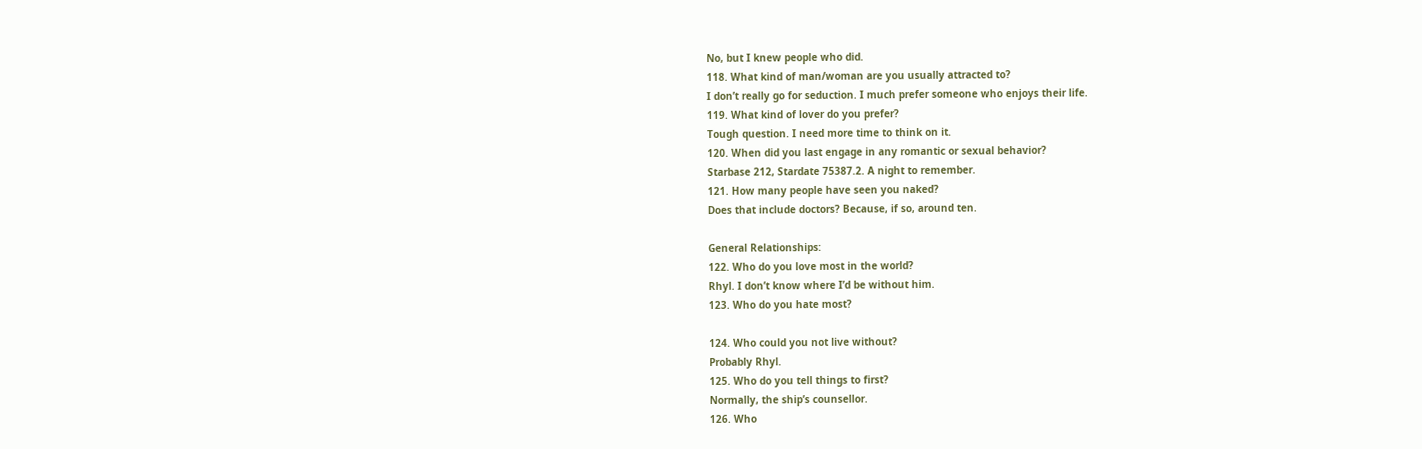No, but I knew people who did.
118. What kind of man/woman are you usually attracted to?
I don’t really go for seduction. I much prefer someone who enjoys their life.
119. What kind of lover do you prefer?
Tough question. I need more time to think on it.
120. When did you last engage in any romantic or sexual behavior?
Starbase 212, Stardate 75387.2. A night to remember.
121. How many people have seen you naked?
Does that include doctors? Because, if so, around ten.

General Relationships:
122. Who do you love most in the world?
Rhyl. I don’t know where I’d be without him.
123. Who do you hate most?

124. Who could you not live without?
Probably Rhyl.
125. Who do you tell things to first?
Normally, the ship’s counsellor.
126. Who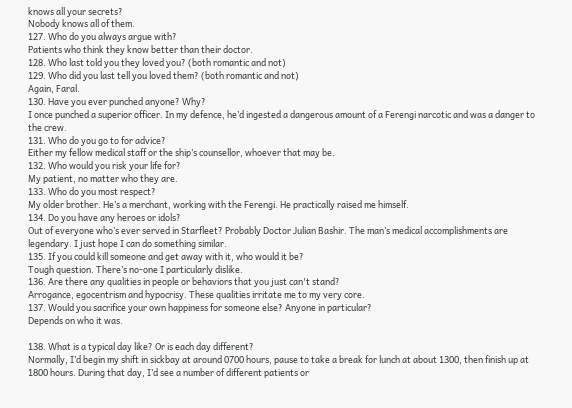knows all your secrets?
Nobody knows all of them.
127. Who do you always argue with?
Patients who think they know better than their doctor.
128. Who last told you they loved you? (both romantic and not)
129. Who did you last tell you loved them? (both romantic and not)
Again, Faral.
130. Have you ever punched anyone? Why?
I once punched a superior officer. In my defence, he’d ingested a dangerous amount of a Ferengi narcotic and was a danger to the crew.
131. Who do you go to for advice?
Either my fellow medical staff or the ship’s counsellor, whoever that may be.
132. Who would you risk your life for?
My patient, no matter who they are.
133. Who do you most respect?
My older brother. He’s a merchant, working with the Ferengi. He practically raised me himself.
134. Do you have any heroes or idols?
Out of everyone who’s ever served in Starfleet? Probably Doctor Julian Bashir. The man’s medical accomplishments are legendary. I just hope I can do something similar.
135. If you could kill someone and get away with it, who would it be?
Tough question. There’s no-one I particularly dislike.
136. Are there any qualities in people or behaviors that you just can't stand?
Arrogance, egocentrism and hypocrisy. These qualities irritate me to my very core.
137. Would you sacrifice your own happiness for someone else? Anyone in particular?
Depends on who it was.

138. What is a typical day like? Or is each day different?
Normally, I’d begin my shift in sickbay at around 0700 hours, pause to take a break for lunch at about 1300, then finish up at 1800 hours. During that day, I’d see a number of different patients or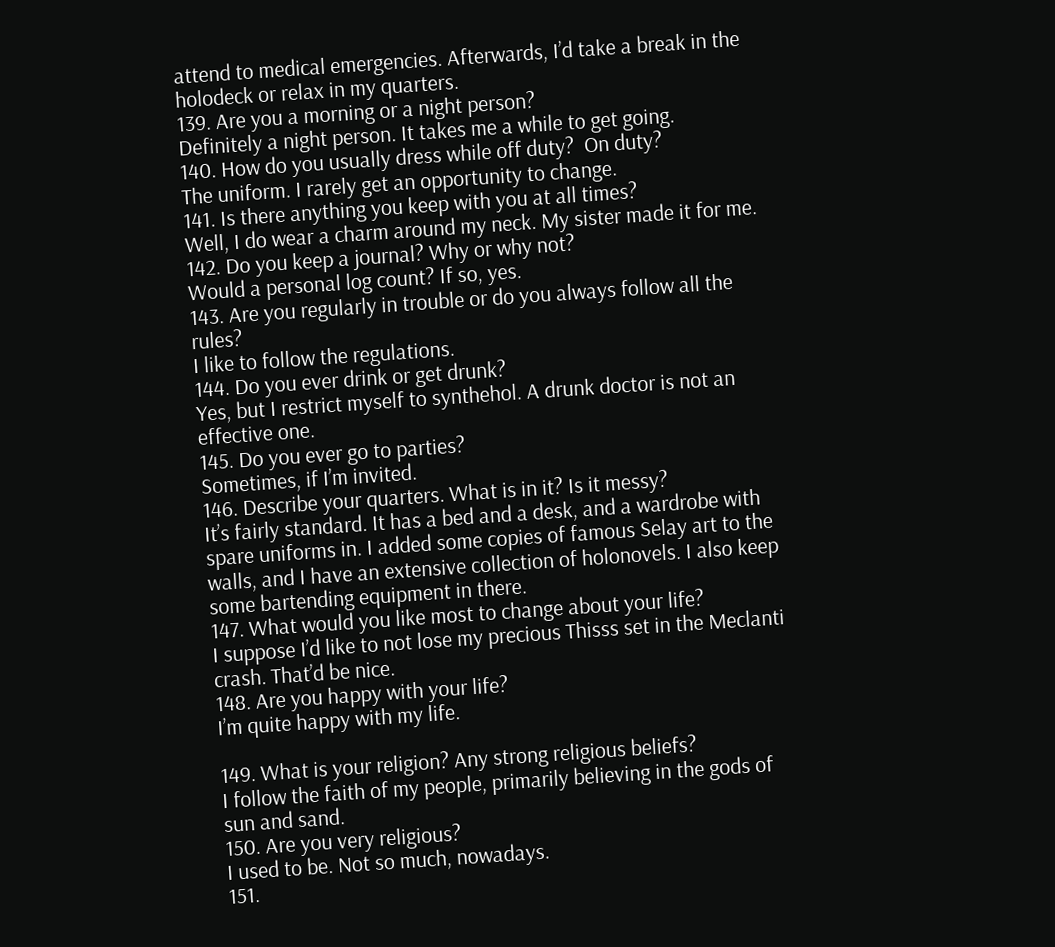attend to medical emergencies. Afterwards, I’d take a break in the holodeck or relax in my quarters.
139. Are you a morning or a night person?
Definitely a night person. It takes me a while to get going.
140. How do you usually dress while off duty?  On duty?
The uniform. I rarely get an opportunity to change.
141. Is there anything you keep with you at all times?
Well, I do wear a charm around my neck. My sister made it for me.
142. Do you keep a journal? Why or why not?
Would a personal log count? If so, yes.
143. Are you regularly in trouble or do you always follow all the rules?
I like to follow the regulations.
144. Do you ever drink or get drunk?
Yes, but I restrict myself to synthehol. A drunk doctor is not an effective one.
145. Do you ever go to parties?
Sometimes, if I’m invited.
146. Describe your quarters. What is in it? Is it messy?
It’s fairly standard. It has a bed and a desk, and a wardrobe with spare uniforms in. I added some copies of famous Selay art to the walls, and I have an extensive collection of holonovels. I also keep some bartending equipment in there.
147. What would you like most to change about your life?
I suppose I’d like to not lose my precious Thisss set in the Meclanti crash. That’d be nice.
148. Are you happy with your life?
I’m quite happy with my life.

149. What is your religion? Any strong religious beliefs?
I follow the faith of my people, primarily believing in the gods of sun and sand.
150. Are you very religious?
I used to be. Not so much, nowadays.
151.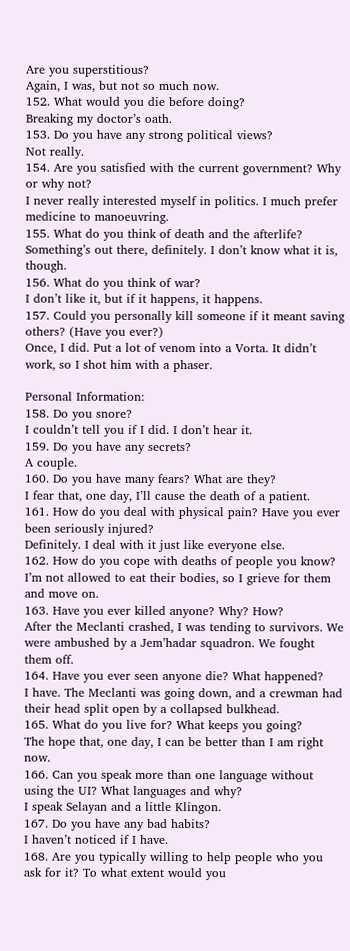Are you superstitious?
Again, I was, but not so much now.
152. What would you die before doing?
Breaking my doctor’s oath.
153. Do you have any strong political views?
Not really.
154. Are you satisfied with the current government? Why or why not?
I never really interested myself in politics. I much prefer medicine to manoeuvring.
155. What do you think of death and the afterlife?
Something’s out there, definitely. I don’t know what it is, though.
156. What do you think of war?
I don’t like it, but if it happens, it happens.
157. Could you personally kill someone if it meant saving others? (Have you ever?)
Once, I did. Put a lot of venom into a Vorta. It didn’t work, so I shot him with a phaser.

Personal Information:
158. Do you snore?
I couldn’t tell you if I did. I don’t hear it.
159. Do you have any secrets?
A couple.
160. Do you have many fears? What are they?
I fear that, one day, I’ll cause the death of a patient.
161. How do you deal with physical pain? Have you ever been seriously injured?
Definitely. I deal with it just like everyone else.
162. How do you cope with deaths of people you know?
I’m not allowed to eat their bodies, so I grieve for them and move on.
163. Have you ever killed anyone? Why? How?
After the Meclanti crashed, I was tending to survivors. We were ambushed by a Jem’hadar squadron. We fought them off.
164. Have you ever seen anyone die? What happened?
I have. The Meclanti was going down, and a crewman had their head split open by a collapsed bulkhead.
165. What do you live for? What keeps you going?
The hope that, one day, I can be better than I am right now.
166. Can you speak more than one language without using the UI? What languages and why?
I speak Selayan and a little Klingon.
167. Do you have any bad habits?
I haven’t noticed if I have.
168. Are you typically willing to help people who you ask for it? To what extent would you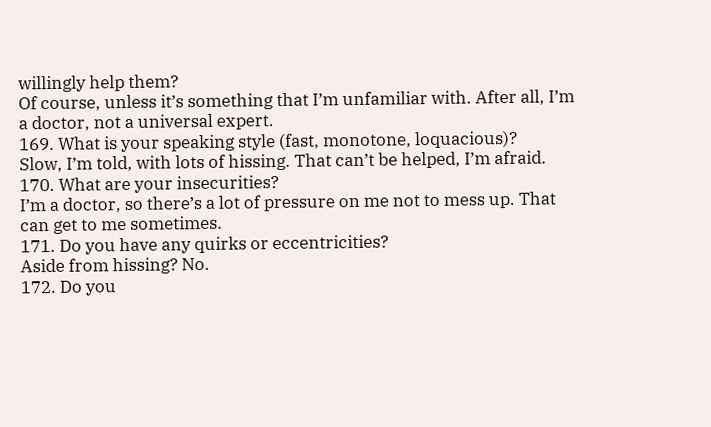willingly help them?
Of course, unless it’s something that I’m unfamiliar with. After all, I’m a doctor, not a universal expert.
169. What is your speaking style (fast, monotone, loquacious)?
Slow, I’m told, with lots of hissing. That can’t be helped, I’m afraid.
170. What are your insecurities?
I’m a doctor, so there’s a lot of pressure on me not to mess up. That can get to me sometimes.
171. Do you have any quirks or eccentricities?
Aside from hissing? No.
172. Do you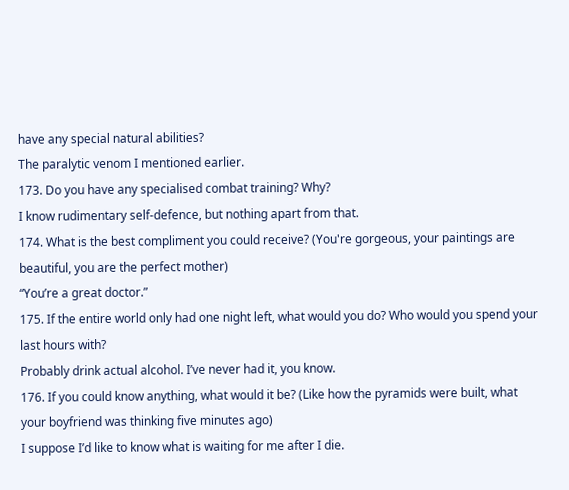have any special natural abilities?
The paralytic venom I mentioned earlier.
173. Do you have any specialised combat training? Why?
I know rudimentary self-defence, but nothing apart from that.
174. What is the best compliment you could receive? (You're gorgeous, your paintings are beautiful, you are the perfect mother)
“You’re a great doctor.”
175. If the entire world only had one night left, what would you do? Who would you spend your last hours with?
Probably drink actual alcohol. I’ve never had it, you know.
176. If you could know anything, what would it be? (Like how the pyramids were built, what your boyfriend was thinking five minutes ago)
I suppose I’d like to know what is waiting for me after I die.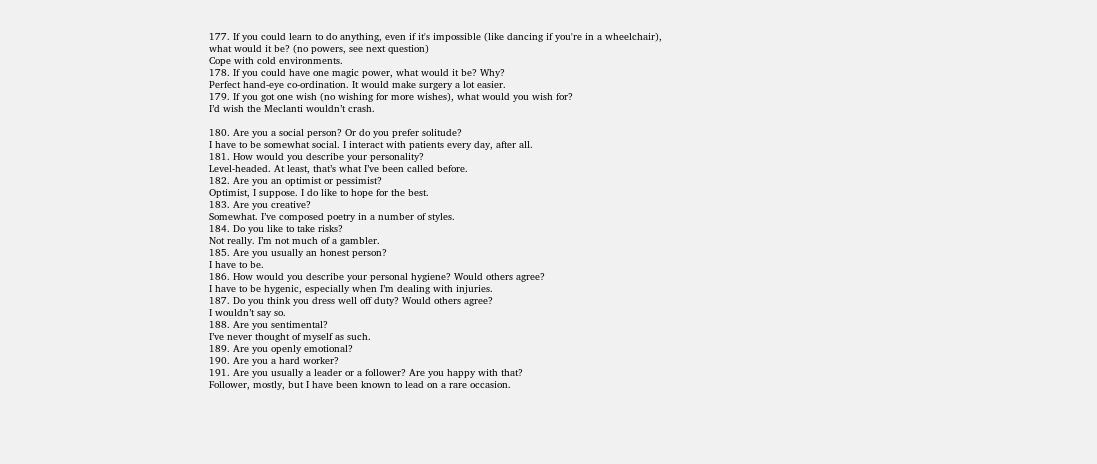177. If you could learn to do anything, even if it's impossible (like dancing if you're in a wheelchair), what would it be? (no powers, see next question)
Cope with cold environments.
178. If you could have one magic power, what would it be? Why?
Perfect hand-eye co-ordination. It would make surgery a lot easier.
179. If you got one wish (no wishing for more wishes), what would you wish for?
I’d wish the Meclanti wouldn’t crash.

180. Are you a social person? Or do you prefer solitude?
I have to be somewhat social. I interact with patients every day, after all.
181. How would you describe your personality?
Level-headed. At least, that’s what I’ve been called before.
182. Are you an optimist or pessimist?
Optimist, I suppose. I do like to hope for the best.
183. Are you creative?
Somewhat. I’ve composed poetry in a number of styles.
184. Do you like to take risks?
Not really. I’m not much of a gambler.
185. Are you usually an honest person?
I have to be.
186. How would you describe your personal hygiene? Would others agree?
I have to be hygenic, especially when I’m dealing with injuries.
187. Do you think you dress well off duty? Would others agree?
I wouldn’t say so.
188. Are you sentimental?
I’ve never thought of myself as such.
189. Are you openly emotional?
190. Are you a hard worker?
191. Are you usually a leader or a follower? Are you happy with that?
Follower, mostly, but I have been known to lead on a rare occasion.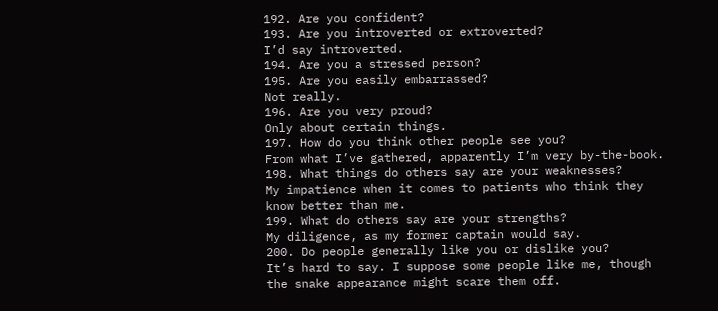192. Are you confident?
193. Are you introverted or extroverted?
I’d say introverted.
194. Are you a stressed person?
195. Are you easily embarrassed?
Not really.
196. Are you very proud?
Only about certain things.
197. How do you think other people see you?
From what I’ve gathered, apparently I’m very by-the-book.
198. What things do others say are your weaknesses?
My impatience when it comes to patients who think they know better than me.
199. What do others say are your strengths?
My diligence, as my former captain would say.
200. Do people generally like you or dislike you?
It’s hard to say. I suppose some people like me, though the snake appearance might scare them off.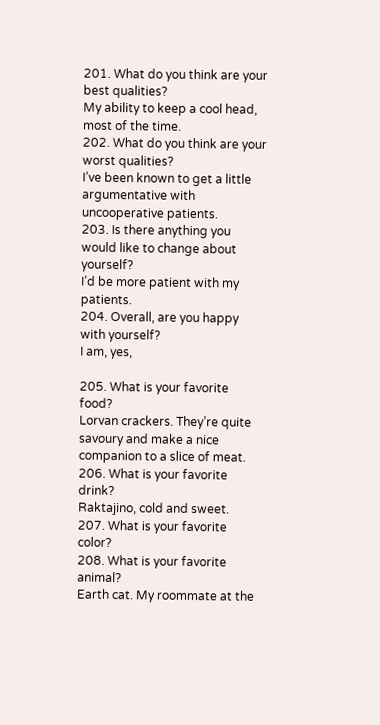201. What do you think are your best qualities?
My ability to keep a cool head, most of the time.
202. What do you think are your worst qualities?
I’ve been known to get a little argumentative with uncooperative patients.
203. Is there anything you would like to change about yourself?
I’d be more patient with my patients.
204. Overall, are you happy with yourself?
I am, yes,

205. What is your favorite food?
Lorvan crackers. They’re quite savoury and make a nice companion to a slice of meat.
206. What is your favorite drink?
Raktajino, cold and sweet.
207. What is your favorite color?
208. What is your favorite animal?
Earth cat. My roommate at the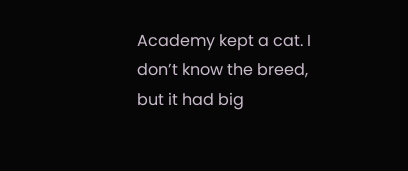Academy kept a cat. I don’t know the breed, but it had big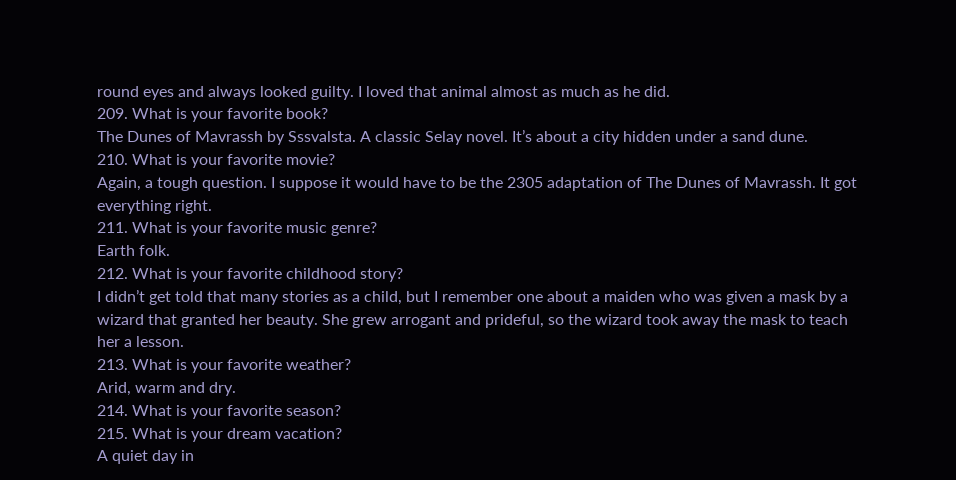round eyes and always looked guilty. I loved that animal almost as much as he did.
209. What is your favorite book?
The Dunes of Mavrassh by Sssvalsta. A classic Selay novel. It’s about a city hidden under a sand dune.
210. What is your favorite movie?
Again, a tough question. I suppose it would have to be the 2305 adaptation of The Dunes of Mavrassh. It got everything right.
211. What is your favorite music genre?
Earth folk.
212. What is your favorite childhood story?
I didn’t get told that many stories as a child, but I remember one about a maiden who was given a mask by a wizard that granted her beauty. She grew arrogant and prideful, so the wizard took away the mask to teach her a lesson.
213. What is your favorite weather?
Arid, warm and dry.
214. What is your favorite season?
215. What is your dream vacation?
A quiet day in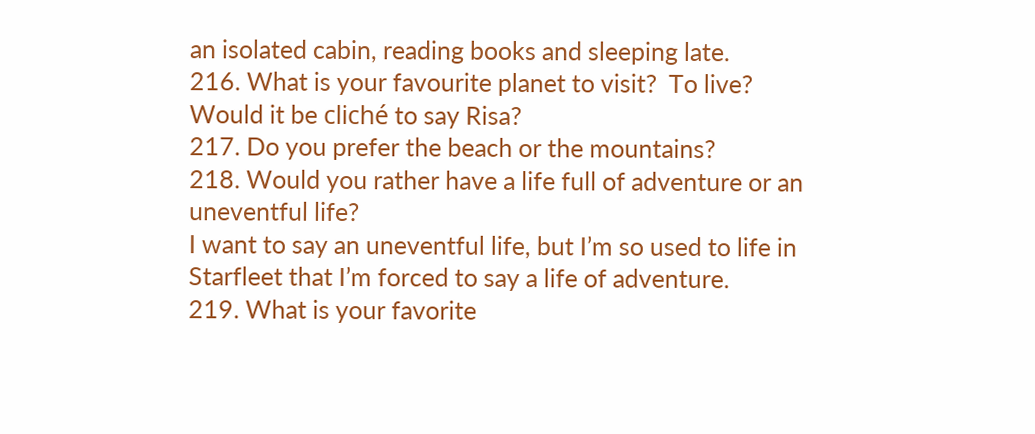an isolated cabin, reading books and sleeping late.
216. What is your favourite planet to visit?  To live?
Would it be cliché to say Risa?
217. Do you prefer the beach or the mountains?
218. Would you rather have a life full of adventure or an uneventful life?
I want to say an uneventful life, but I’m so used to life in Starfleet that I’m forced to say a life of adventure.
219. What is your favorite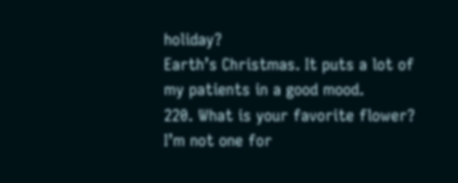holiday?
Earth’s Christmas. It puts a lot of my patients in a good mood.
220. What is your favorite flower?
I’m not one for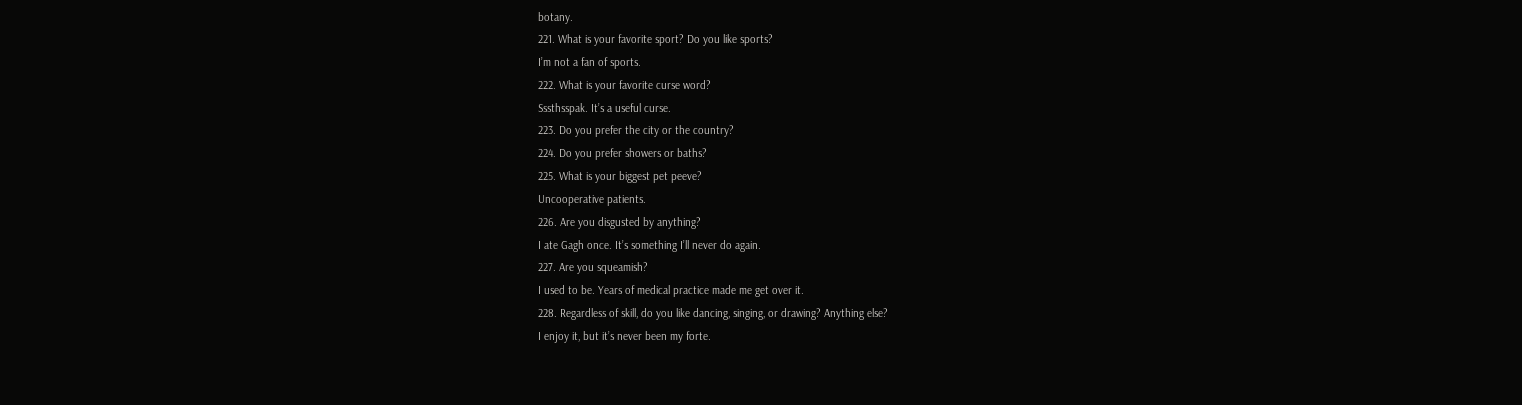botany.
221. What is your favorite sport? Do you like sports?
I’m not a fan of sports.
222. What is your favorite curse word?
Sssthsspak. It’s a useful curse.
223. Do you prefer the city or the country?
224. Do you prefer showers or baths?
225. What is your biggest pet peeve?
Uncooperative patients.
226. Are you disgusted by anything?
I ate Gagh once. It’s something I’ll never do again.
227. Are you squeamish?
I used to be. Years of medical practice made me get over it.
228. Regardless of skill, do you like dancing, singing, or drawing? Anything else?
I enjoy it, but it’s never been my forte.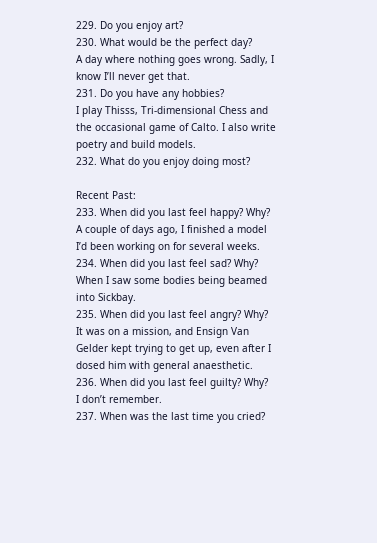229. Do you enjoy art?
230. What would be the perfect day?
A day where nothing goes wrong. Sadly, I know I’ll never get that.
231. Do you have any hobbies?
I play Thisss, Tri-dimensional Chess and the occasional game of Calto. I also write poetry and build models.
232. What do you enjoy doing most?

Recent Past:
233. When did you last feel happy? Why?
A couple of days ago, I finished a model I’d been working on for several weeks.
234. When did you last feel sad? Why?
When I saw some bodies being beamed into Sickbay.
235. When did you last feel angry? Why?
It was on a mission, and Ensign Van Gelder kept trying to get up, even after I dosed him with general anaesthetic.
236. When did you last feel guilty? Why?
I don’t remember.
237. When was the last time you cried?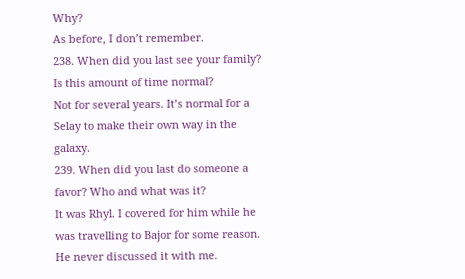Why?
As before, I don’t remember.
238. When did you last see your family? Is this amount of time normal?
Not for several years. It’s normal for a Selay to make their own way in the galaxy.
239. When did you last do someone a favor? Who and what was it?
It was Rhyl. I covered for him while he was travelling to Bajor for some reason. He never discussed it with me.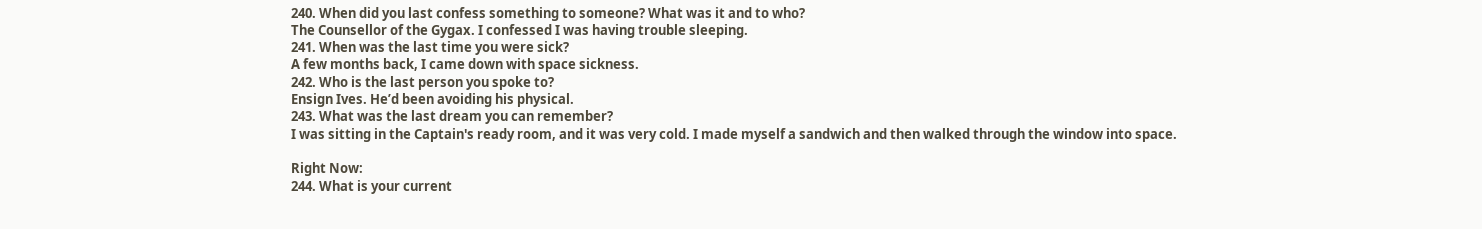240. When did you last confess something to someone? What was it and to who?
The Counsellor of the Gygax. I confessed I was having trouble sleeping.
241. When was the last time you were sick?
A few months back, I came down with space sickness.
242. Who is the last person you spoke to?
Ensign Ives. He’d been avoiding his physical.
243. What was the last dream you can remember?
I was sitting in the Captain's ready room, and it was very cold. I made myself a sandwich and then walked through the window into space.

Right Now:
244. What is your current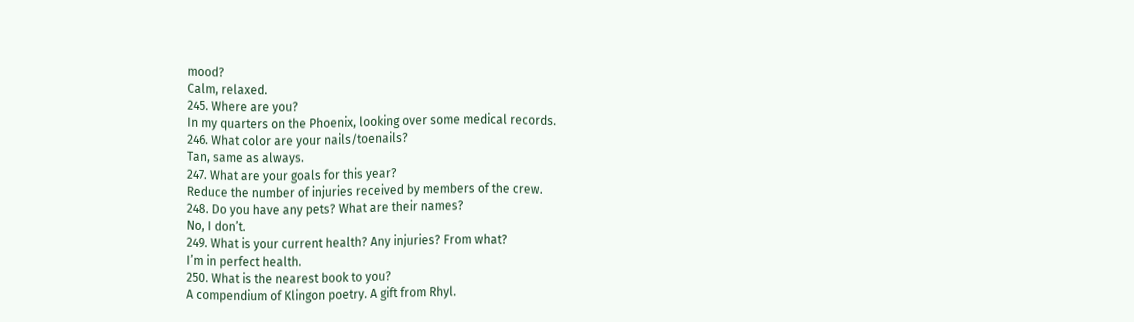mood?
Calm, relaxed.
245. Where are you?
In my quarters on the Phoenix, looking over some medical records.
246. What color are your nails/toenails?
Tan, same as always.
247. What are your goals for this year?
Reduce the number of injuries received by members of the crew.
248. Do you have any pets? What are their names?
No, I don’t.
249. What is your current health? Any injuries? From what?
I’m in perfect health.
250. What is the nearest book to you?
A compendium of Klingon poetry. A gift from Rhyl.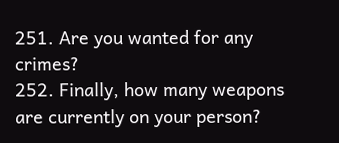251. Are you wanted for any crimes?
252. Finally, how many weapons are currently on your person?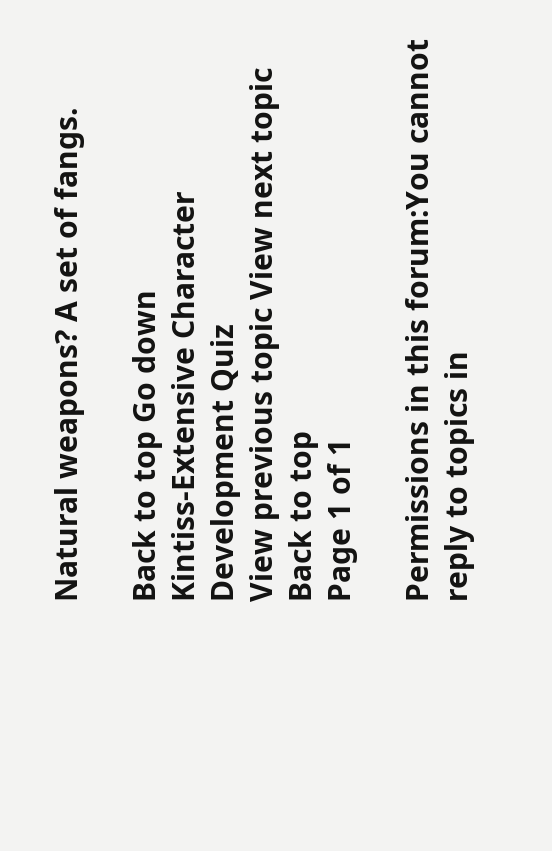Natural weapons? A set of fangs.

Back to top Go down
Kintiss-Extensive Character Development Quiz
View previous topic View next topic Back to top
Page 1 of 1

Permissions in this forum:You cannot reply to topics in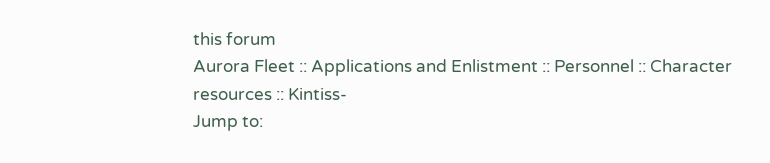this forum
Aurora Fleet :: Applications and Enlistment :: Personnel :: Character resources :: Kintiss-
Jump to: